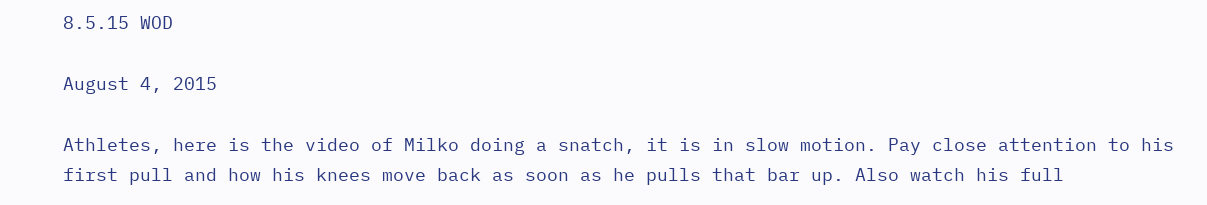8.5.15 WOD

August 4, 2015

Athletes, here is the video of Milko doing a snatch, it is in slow motion. Pay close attention to his first pull and how his knees move back as soon as he pulls that bar up. Also watch his full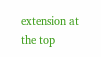extension at the top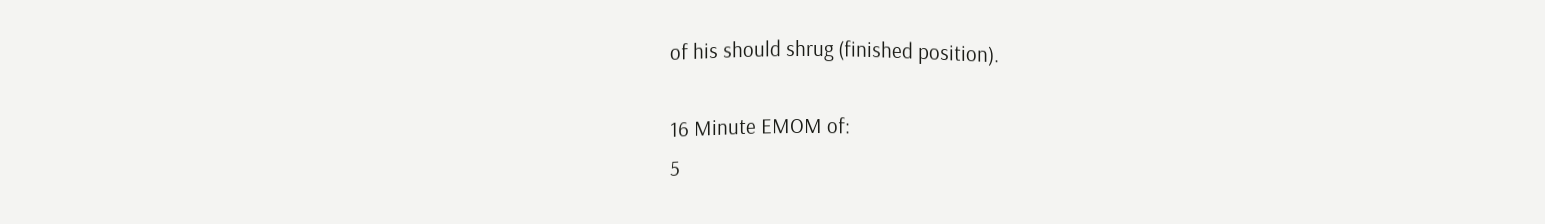of his should shrug (finished position).

16 Minute EMOM of:
5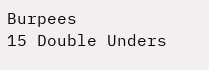Burpees
15 Double Unders